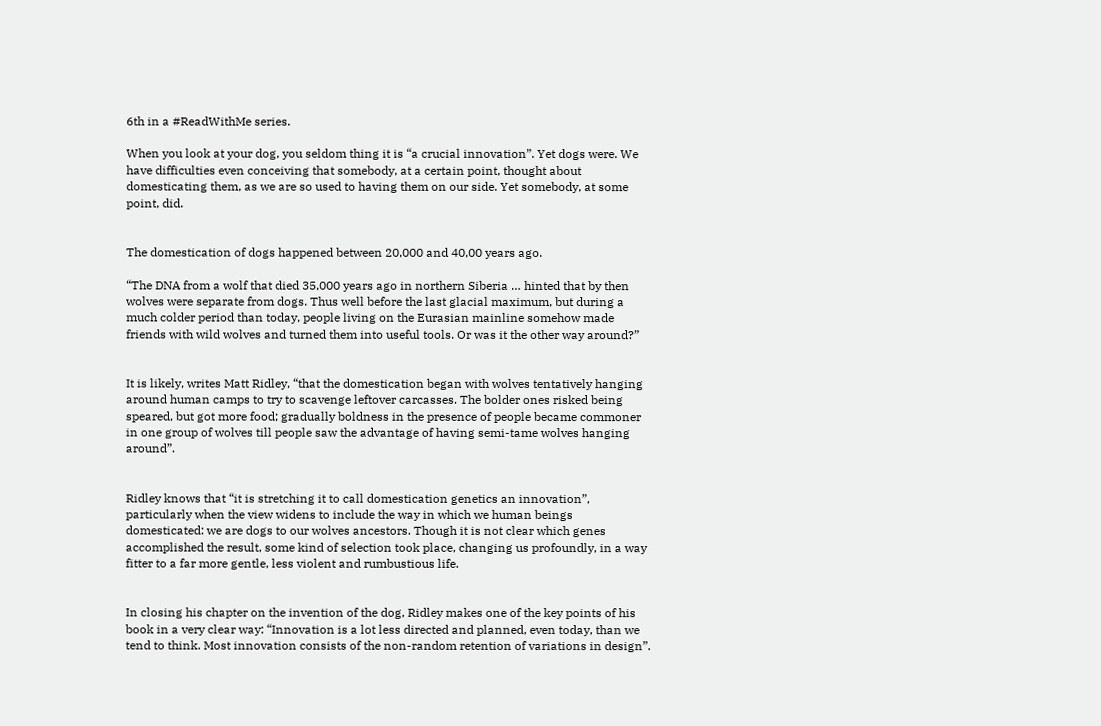6th in a #ReadWithMe series.

When you look at your dog, you seldom thing it is “a crucial innovation”. Yet dogs were. We have difficulties even conceiving that somebody, at a certain point, thought about domesticating them, as we are so used to having them on our side. Yet somebody, at some point, did.


The domestication of dogs happened between 20,000 and 40,00 years ago.

“The DNA from a wolf that died 35,000 years ago in northern Siberia … hinted that by then wolves were separate from dogs. Thus well before the last glacial maximum, but during a much colder period than today, people living on the Eurasian mainline somehow made friends with wild wolves and turned them into useful tools. Or was it the other way around?”


It is likely, writes Matt Ridley, “that the domestication began with wolves tentatively hanging around human camps to try to scavenge leftover carcasses. The bolder ones risked being speared, but got more food; gradually boldness in the presence of people became commoner in one group of wolves till people saw the advantage of having semi-tame wolves hanging around”.


Ridley knows that “it is stretching it to call domestication genetics an innovation”, particularly when the view widens to include the way in which we human beings domesticated: we are dogs to our wolves ancestors. Though it is not clear which genes accomplished the result, some kind of selection took place, changing us profoundly, in a way fitter to a far more gentle, less violent and rumbustious life.


In closing his chapter on the invention of the dog, Ridley makes one of the key points of his book in a very clear way: “Innovation is a lot less directed and planned, even today, than we tend to think. Most innovation consists of the non-random retention of variations in design”.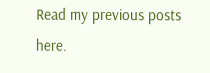Read my previous posts here.